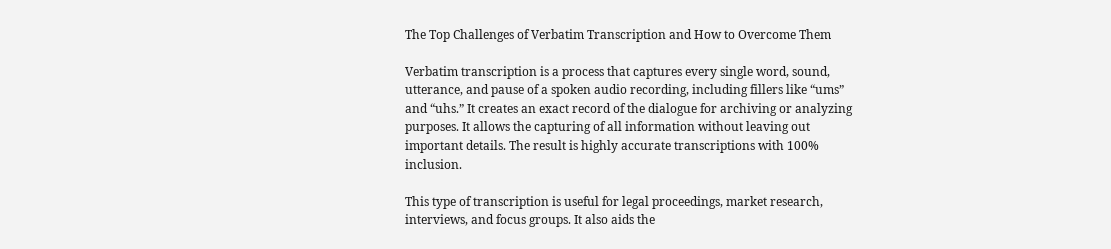The Top Challenges of Verbatim Transcription and How to Overcome Them

Verbatim transcription is a process that captures every single word, sound, utterance, and pause of a spoken audio recording, including fillers like “ums” and “uhs.” It creates an exact record of the dialogue for archiving or analyzing purposes. It allows the capturing of all information without leaving out important details. The result is highly accurate transcriptions with 100% inclusion.

This type of transcription is useful for legal proceedings, market research, interviews, and focus groups. It also aids the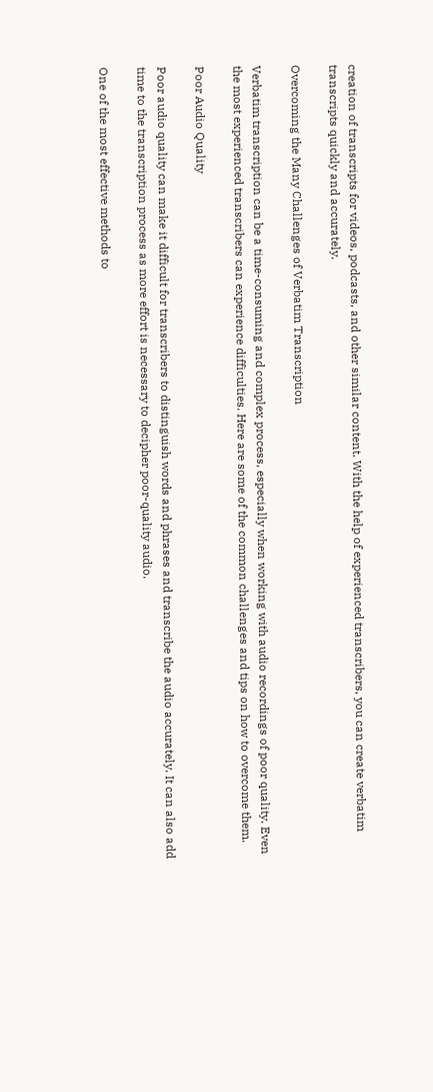creation of transcripts for videos, podcasts, and other similar content. With the help of experienced transcribers, you can create verbatim transcripts quickly and accurately.

Overcoming the Many Challenges of Verbatim Transcription

Verbatim transcription can be a time-consuming and complex process, especially when working with audio recordings of poor quality. Even the most experienced transcribers can experience difficulties. Here are some of the common challenges and tips on how to overcome them.

Poor Audio Quality

Poor audio quality can make it difficult for transcribers to distinguish words and phrases and transcribe the audio accurately. It can also add time to the transcription process as more effort is necessary to decipher poor-quality audio.

One of the most effective methods to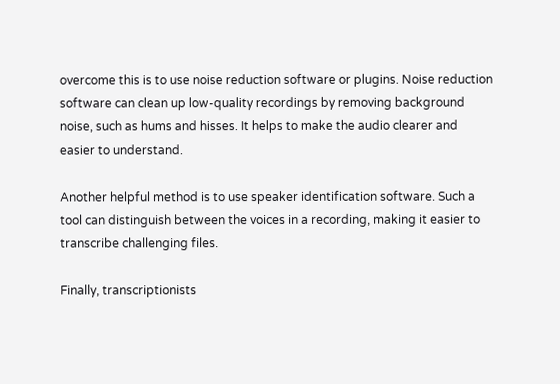overcome this is to use noise reduction software or plugins. Noise reduction software can clean up low-quality recordings by removing background noise, such as hums and hisses. It helps to make the audio clearer and easier to understand.

Another helpful method is to use speaker identification software. Such a tool can distinguish between the voices in a recording, making it easier to transcribe challenging files.

Finally, transcriptionists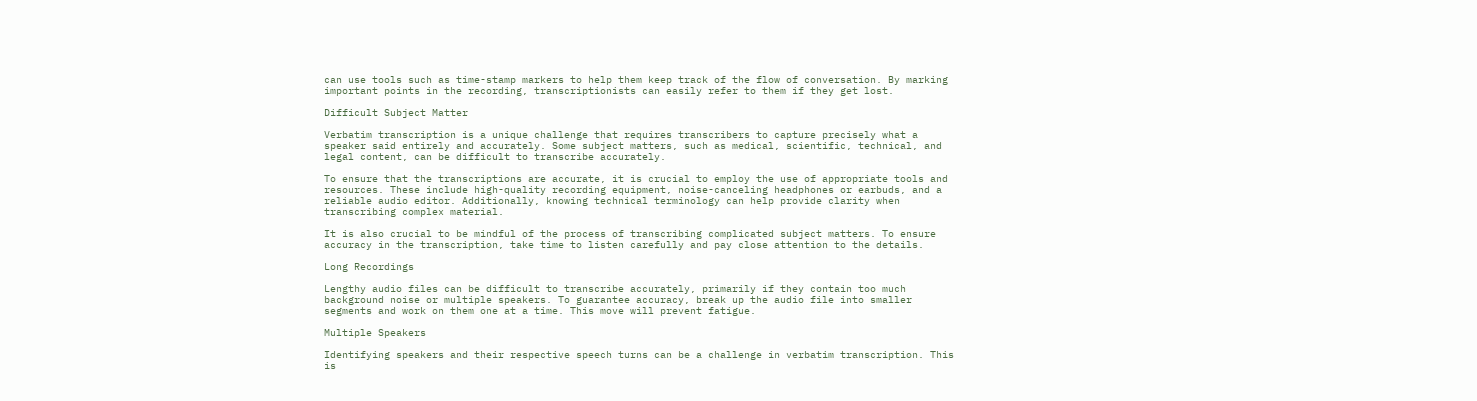can use tools such as time-stamp markers to help them keep track of the flow of conversation. By marking important points in the recording, transcriptionists can easily refer to them if they get lost.

Difficult Subject Matter

Verbatim transcription is a unique challenge that requires transcribers to capture precisely what a speaker said entirely and accurately. Some subject matters, such as medical, scientific, technical, and legal content, can be difficult to transcribe accurately.

To ensure that the transcriptions are accurate, it is crucial to employ the use of appropriate tools and resources. These include high-quality recording equipment, noise-canceling headphones or earbuds, and a reliable audio editor. Additionally, knowing technical terminology can help provide clarity when transcribing complex material.

It is also crucial to be mindful of the process of transcribing complicated subject matters. To ensure accuracy in the transcription, take time to listen carefully and pay close attention to the details.

Long Recordings

Lengthy audio files can be difficult to transcribe accurately, primarily if they contain too much background noise or multiple speakers. To guarantee accuracy, break up the audio file into smaller segments and work on them one at a time. This move will prevent fatigue.

Multiple Speakers

Identifying speakers and their respective speech turns can be a challenge in verbatim transcription. This is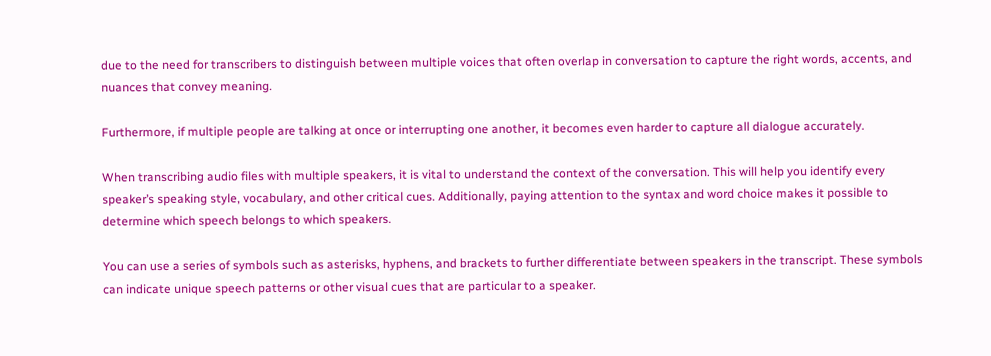due to the need for transcribers to distinguish between multiple voices that often overlap in conversation to capture the right words, accents, and nuances that convey meaning.

Furthermore, if multiple people are talking at once or interrupting one another, it becomes even harder to capture all dialogue accurately.

When transcribing audio files with multiple speakers, it is vital to understand the context of the conversation. This will help you identify every speaker’s speaking style, vocabulary, and other critical cues. Additionally, paying attention to the syntax and word choice makes it possible to determine which speech belongs to which speakers.

You can use a series of symbols such as asterisks, hyphens, and brackets to further differentiate between speakers in the transcript. These symbols can indicate unique speech patterns or other visual cues that are particular to a speaker.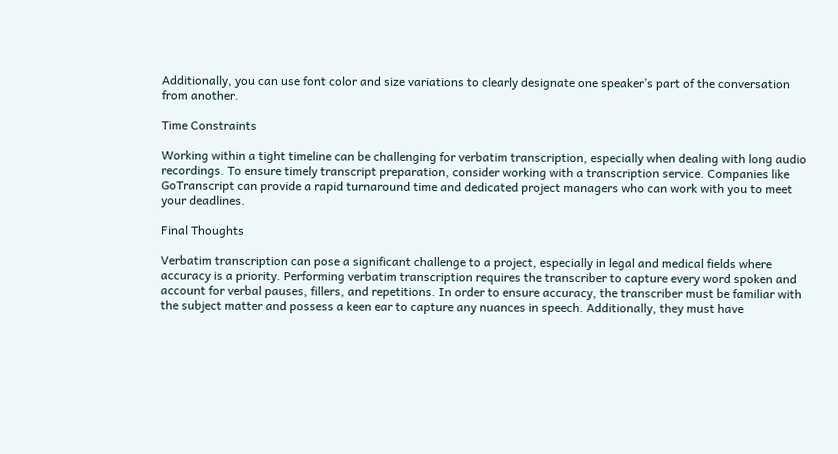Additionally, you can use font color and size variations to clearly designate one speaker’s part of the conversation from another.

Time Constraints

Working within a tight timeline can be challenging for verbatim transcription, especially when dealing with long audio recordings. To ensure timely transcript preparation, consider working with a transcription service. Companies like GoTranscript can provide a rapid turnaround time and dedicated project managers who can work with you to meet your deadlines.

Final Thoughts

Verbatim transcription can pose a significant challenge to a project, especially in legal and medical fields where accuracy is a priority. Performing verbatim transcription requires the transcriber to capture every word spoken and account for verbal pauses, fillers, and repetitions. In order to ensure accuracy, the transcriber must be familiar with the subject matter and possess a keen ear to capture any nuances in speech. Additionally, they must have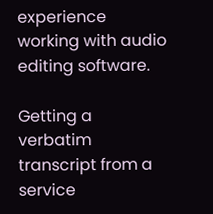experience working with audio editing software.

Getting a verbatim transcript from a service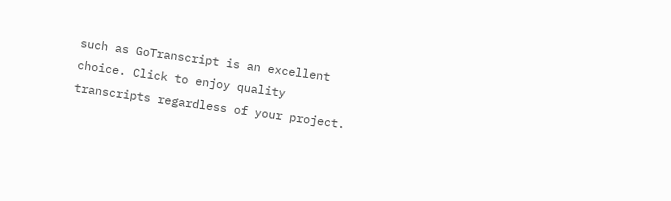such as GoTranscript is an excellent choice. Click to enjoy quality transcripts regardless of your project.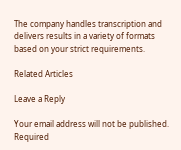The company handles transcription and delivers results in a variety of formats based on your strict requirements.

Related Articles

Leave a Reply

Your email address will not be published. Required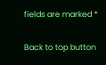fields are marked *

Back to top button